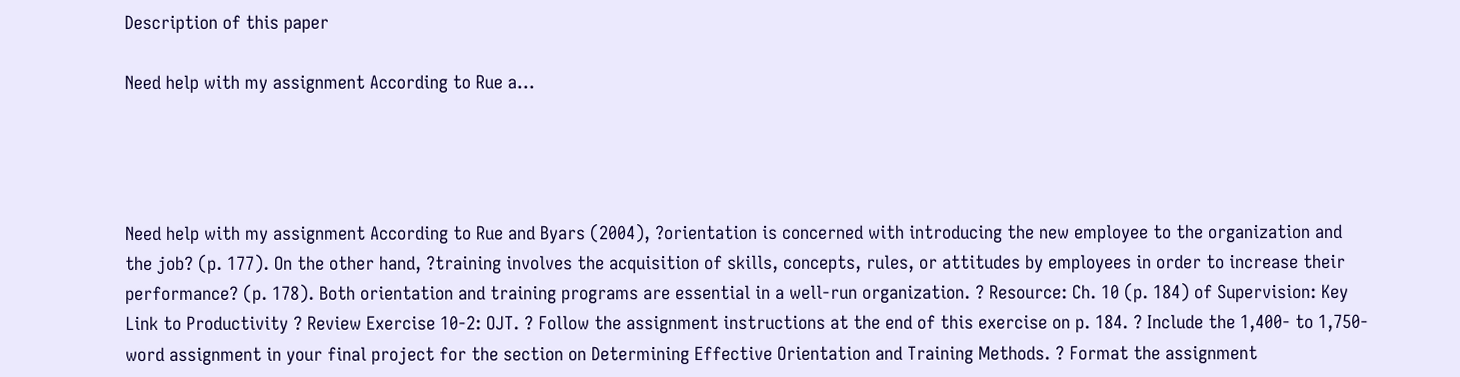Description of this paper

Need help with my assignment According to Rue a...




Need help with my assignment According to Rue and Byars (2004), ?orientation is concerned with introducing the new employee to the organization and the job? (p. 177). On the other hand, ?training involves the acquisition of skills, concepts, rules, or attitudes by employees in order to increase their performance? (p. 178). Both orientation and training programs are essential in a well-run organization. ? Resource: Ch. 10 (p. 184) of Supervision: Key Link to Productivity ? Review Exercise 10-2: OJT. ? Follow the assignment instructions at the end of this exercise on p. 184. ? Include the 1,400- to 1,750-word assignment in your final project for the section on Determining Effective Orientation and Training Methods. ? Format the assignment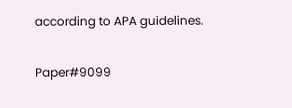according to APA guidelines.


Paper#9099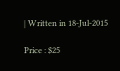| Written in 18-Jul-2015

Price : $25